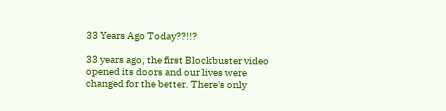33 Years Ago Today??!!?

33 years ago, the first Blockbuster video opened its doors and our lives were changed for the better. There's only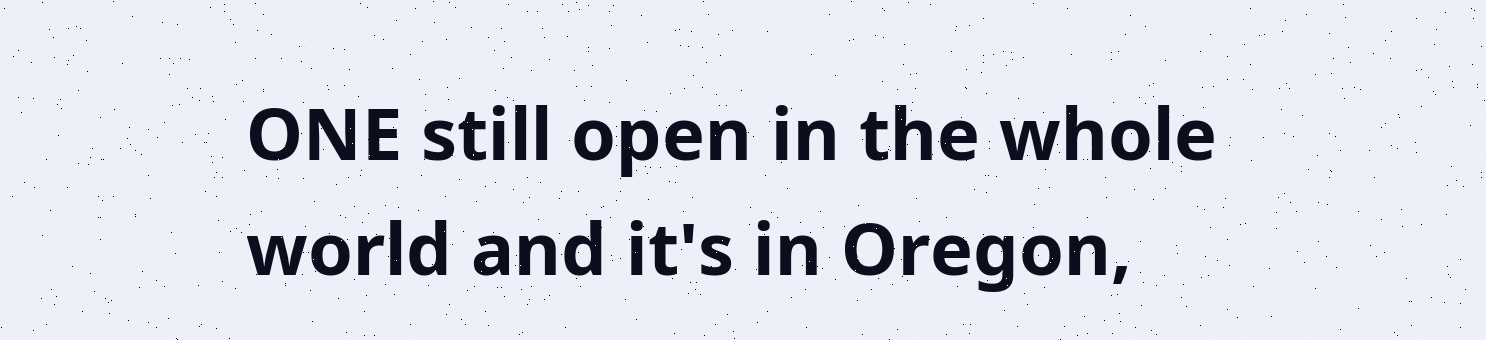ONE still open in the whole world and it's in Oregon,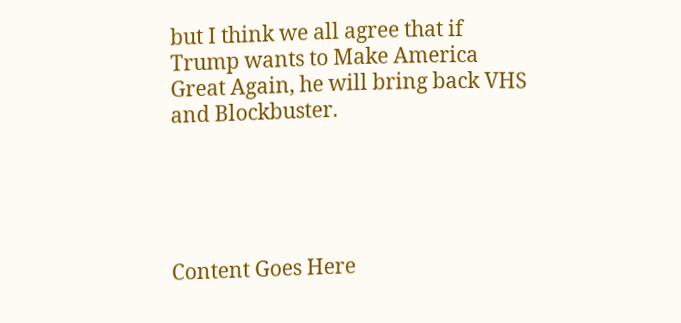but I think we all agree that if Trump wants to Make America Great Again, he will bring back VHS and Blockbuster.





Content Goes Here